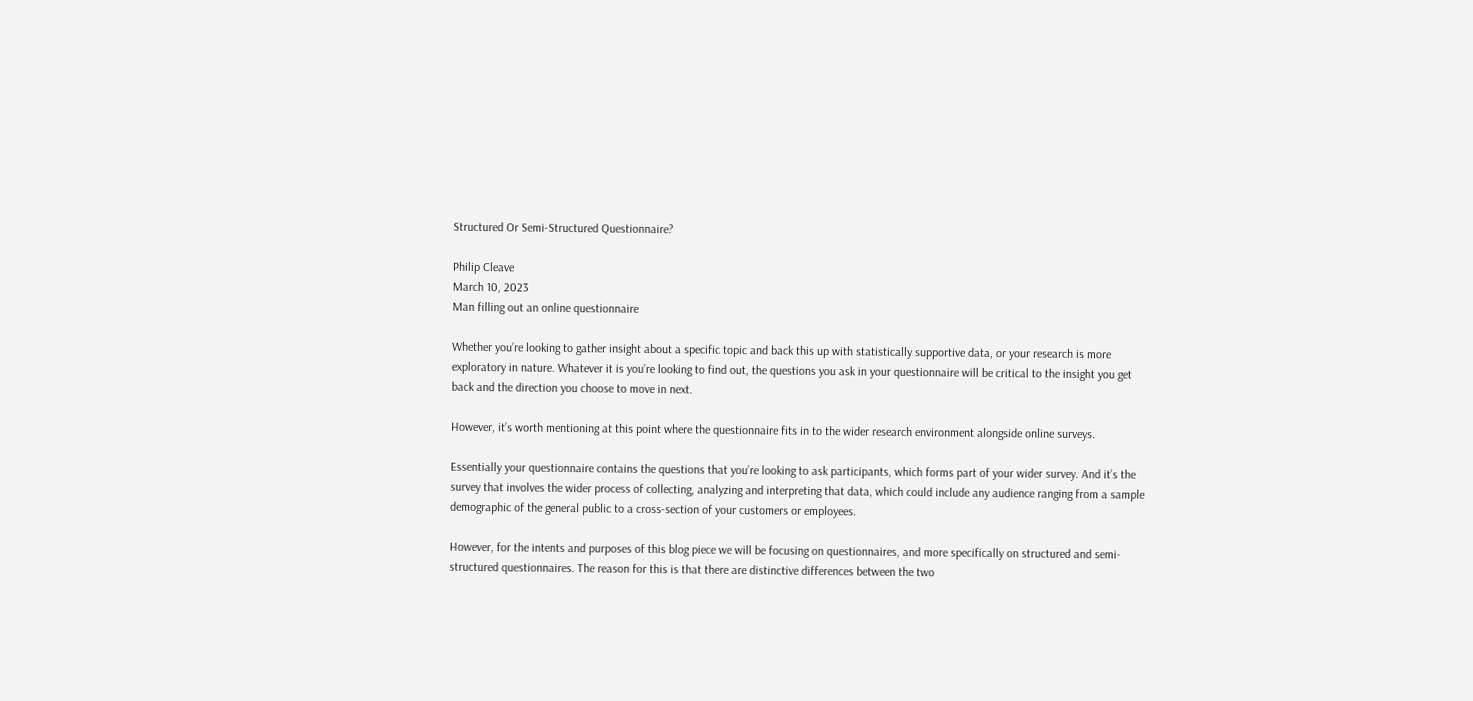Structured Or Semi-Structured Questionnaire?

Philip Cleave
March 10, 2023
Man filling out an online questionnaire

Whether you’re looking to gather insight about a specific topic and back this up with statistically supportive data, or your research is more exploratory in nature. Whatever it is you’re looking to find out, the questions you ask in your questionnaire will be critical to the insight you get back and the direction you choose to move in next.

However, it’s worth mentioning at this point where the questionnaire fits in to the wider research environment alongside online surveys.

Essentially your questionnaire contains the questions that you’re looking to ask participants, which forms part of your wider survey. And it’s the survey that involves the wider process of collecting, analyzing and interpreting that data, which could include any audience ranging from a sample demographic of the general public to a cross-section of your customers or employees.

However, for the intents and purposes of this blog piece we will be focusing on questionnaires, and more specifically on structured and semi-structured questionnaires. The reason for this is that there are distinctive differences between the two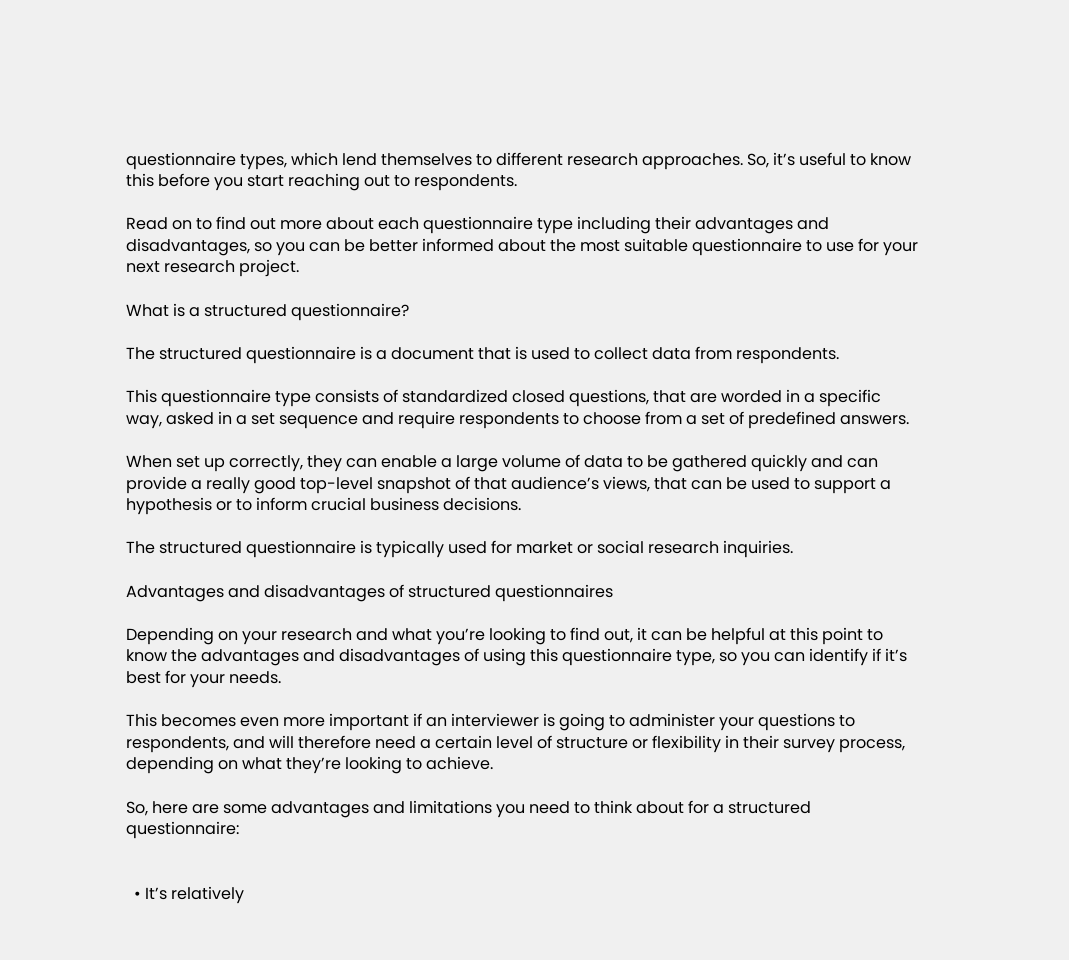questionnaire types, which lend themselves to different research approaches. So, it’s useful to know this before you start reaching out to respondents.

Read on to find out more about each questionnaire type including their advantages and disadvantages, so you can be better informed about the most suitable questionnaire to use for your next research project.

What is a structured questionnaire?

The structured questionnaire is a document that is used to collect data from respondents.

This questionnaire type consists of standardized closed questions, that are worded in a specific way, asked in a set sequence and require respondents to choose from a set of predefined answers.

When set up correctly, they can enable a large volume of data to be gathered quickly and can provide a really good top-level snapshot of that audience’s views, that can be used to support a hypothesis or to inform crucial business decisions.

The structured questionnaire is typically used for market or social research inquiries.

Advantages and disadvantages of structured questionnaires

Depending on your research and what you’re looking to find out, it can be helpful at this point to know the advantages and disadvantages of using this questionnaire type, so you can identify if it’s best for your needs.

This becomes even more important if an interviewer is going to administer your questions to respondents, and will therefore need a certain level of structure or flexibility in their survey process, depending on what they’re looking to achieve.

So, here are some advantages and limitations you need to think about for a structured questionnaire:


  • It’s relatively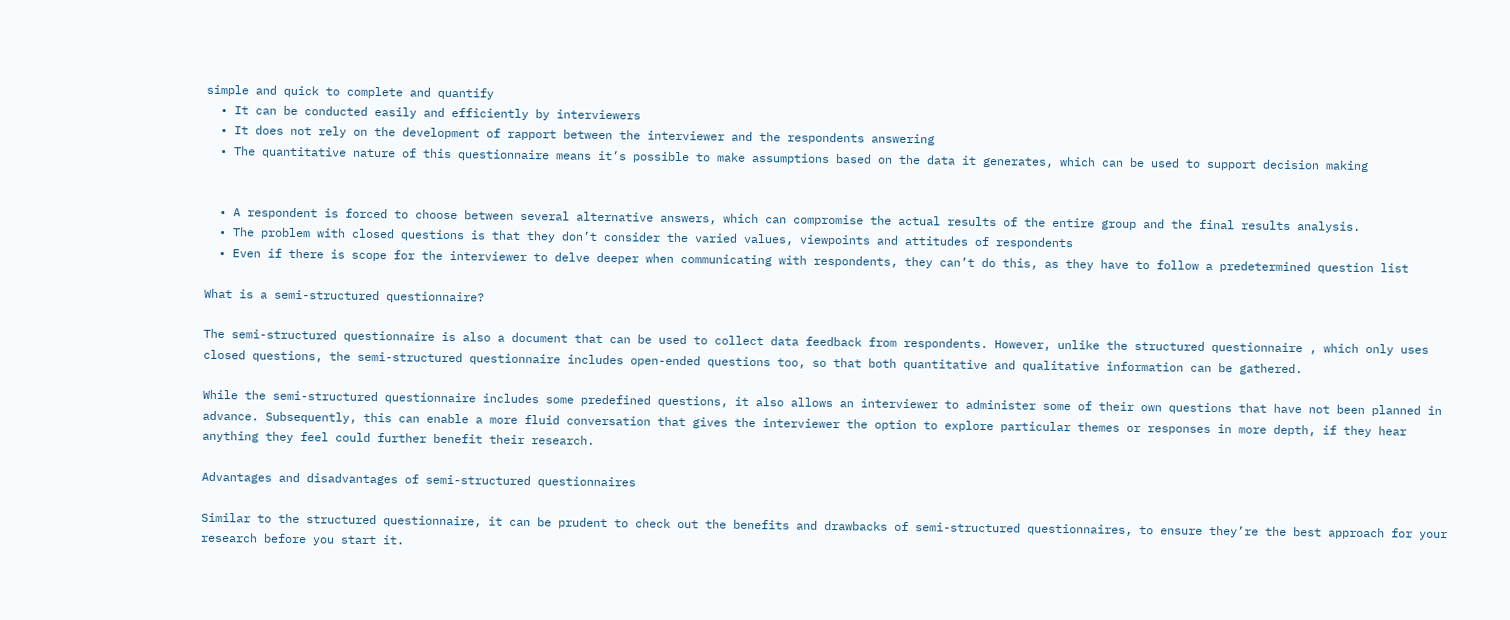simple and quick to complete and quantify
  • It can be conducted easily and efficiently by interviewers
  • It does not rely on the development of rapport between the interviewer and the respondents answering
  • The quantitative nature of this questionnaire means it’s possible to make assumptions based on the data it generates, which can be used to support decision making


  • A respondent is forced to choose between several alternative answers, which can compromise the actual results of the entire group and the final results analysis.
  • The problem with closed questions is that they don’t consider the varied values, viewpoints and attitudes of respondents
  • Even if there is scope for the interviewer to delve deeper when communicating with respondents, they can’t do this, as they have to follow a predetermined question list

What is a semi-structured questionnaire?

The semi-structured questionnaire is also a document that can be used to collect data feedback from respondents. However, unlike the structured questionnaire , which only uses closed questions, the semi-structured questionnaire includes open-ended questions too, so that both quantitative and qualitative information can be gathered.

While the semi-structured questionnaire includes some predefined questions, it also allows an interviewer to administer some of their own questions that have not been planned in advance. Subsequently, this can enable a more fluid conversation that gives the interviewer the option to explore particular themes or responses in more depth, if they hear anything they feel could further benefit their research.

Advantages and disadvantages of semi-structured questionnaires

Similar to the structured questionnaire, it can be prudent to check out the benefits and drawbacks of semi-structured questionnaires, to ensure they’re the best approach for your research before you start it.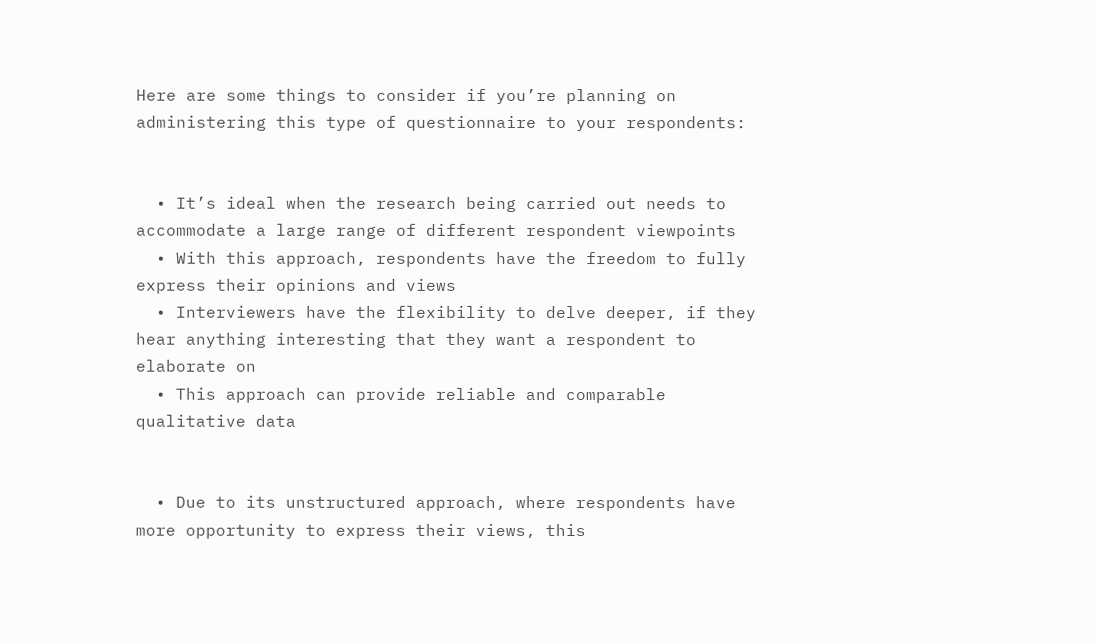Here are some things to consider if you’re planning on administering this type of questionnaire to your respondents:


  • It’s ideal when the research being carried out needs to accommodate a large range of different respondent viewpoints
  • With this approach, respondents have the freedom to fully express their opinions and views
  • Interviewers have the flexibility to delve deeper, if they hear anything interesting that they want a respondent to elaborate on
  • This approach can provide reliable and comparable qualitative data


  • Due to its unstructured approach, where respondents have more opportunity to express their views, this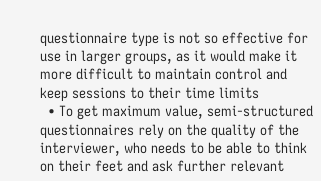questionnaire type is not so effective for use in larger groups, as it would make it more difficult to maintain control and keep sessions to their time limits
  • To get maximum value, semi-structured questionnaires rely on the quality of the interviewer, who needs to be able to think on their feet and ask further relevant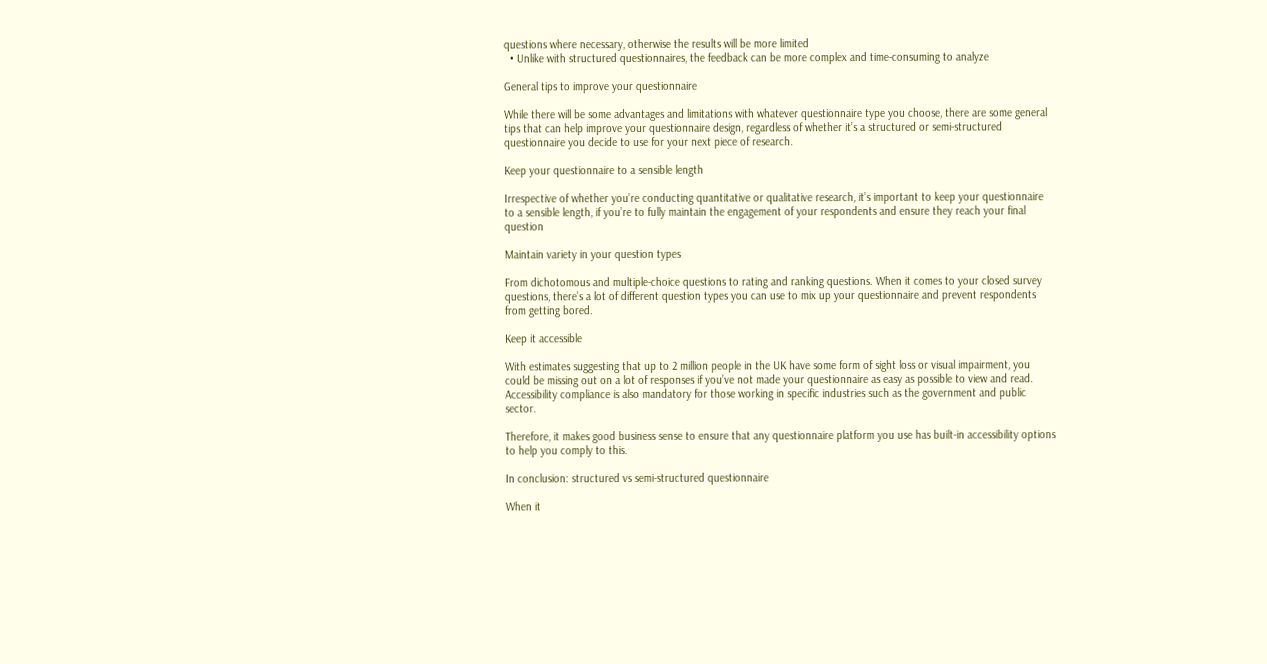questions where necessary, otherwise the results will be more limited
  • Unlike with structured questionnaires, the feedback can be more complex and time-consuming to analyze

General tips to improve your questionnaire

While there will be some advantages and limitations with whatever questionnaire type you choose, there are some general tips that can help improve your questionnaire design, regardless of whether it’s a structured or semi-structured questionnaire you decide to use for your next piece of research.

Keep your questionnaire to a sensible length

Irrespective of whether you’re conducting quantitative or qualitative research, it’s important to keep your questionnaire to a sensible length, if you’re to fully maintain the engagement of your respondents and ensure they reach your final question

Maintain variety in your question types

From dichotomous and multiple-choice questions to rating and ranking questions. When it comes to your closed survey questions, there’s a lot of different question types you can use to mix up your questionnaire and prevent respondents from getting bored.

Keep it accessible

With estimates suggesting that up to 2 million people in the UK have some form of sight loss or visual impairment, you could be missing out on a lot of responses if you’ve not made your questionnaire as easy as possible to view and read. Accessibility compliance is also mandatory for those working in specific industries such as the government and public sector.

Therefore, it makes good business sense to ensure that any questionnaire platform you use has built-in accessibility options to help you comply to this.

In conclusion: structured vs semi-structured questionnaire

When it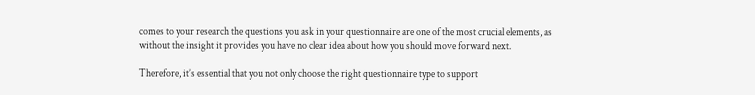comes to your research the questions you ask in your questionnaire are one of the most crucial elements, as without the insight it provides you have no clear idea about how you should move forward next.

Therefore, it’s essential that you not only choose the right questionnaire type to support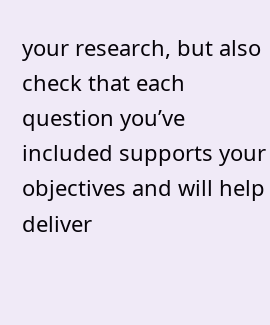your research, but also check that each question you’ve included supports your objectives and will help deliver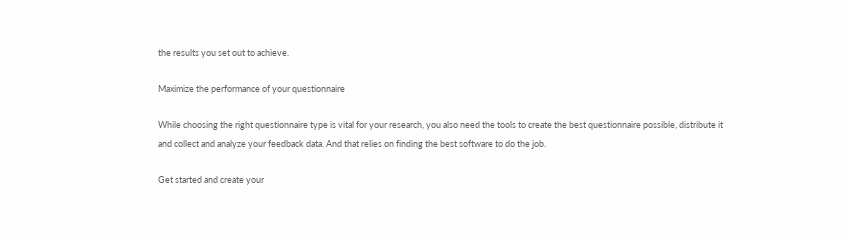the results you set out to achieve.

Maximize the performance of your questionnaire

While choosing the right questionnaire type is vital for your research, you also need the tools to create the best questionnaire possible, distribute it and collect and analyze your feedback data. And that relies on finding the best software to do the job.

Get started and create your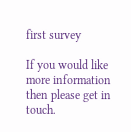first survey

If you would like more information then please get in touch.